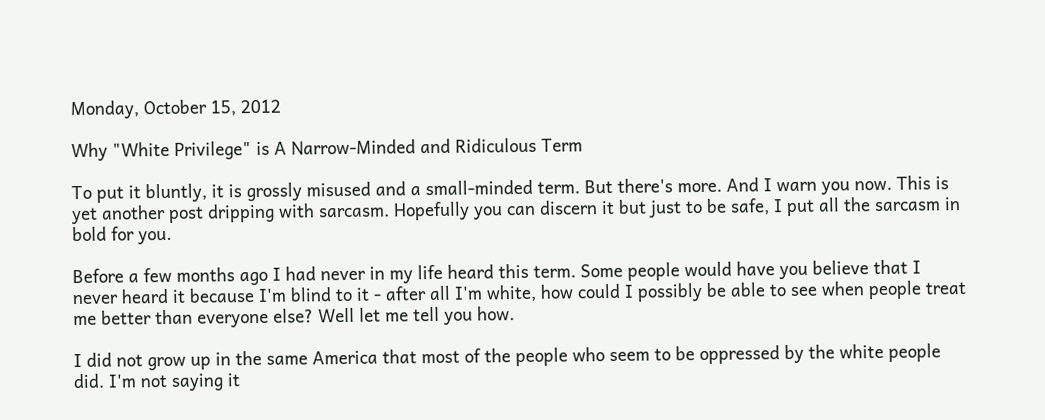Monday, October 15, 2012

Why "White Privilege" is A Narrow-Minded and Ridiculous Term

To put it bluntly, it is grossly misused and a small-minded term. But there's more. And I warn you now. This is yet another post dripping with sarcasm. Hopefully you can discern it but just to be safe, I put all the sarcasm in bold for you.

Before a few months ago I had never in my life heard this term. Some people would have you believe that I never heard it because I'm blind to it - after all I'm white, how could I possibly be able to see when people treat me better than everyone else? Well let me tell you how.

I did not grow up in the same America that most of the people who seem to be oppressed by the white people did. I'm not saying it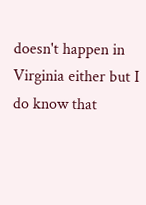doesn't happen in Virginia either but I do know that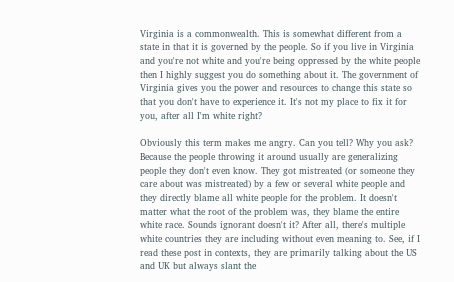Virginia is a commonwealth. This is somewhat different from a state in that it is governed by the people. So if you live in Virginia and you're not white and you're being oppressed by the white people then I highly suggest you do something about it. The government of Virginia gives you the power and resources to change this state so that you don't have to experience it. It's not my place to fix it for you, after all I'm white right?

Obviously this term makes me angry. Can you tell? Why you ask? Because the people throwing it around usually are generalizing people they don't even know. They got mistreated (or someone they care about was mistreated) by a few or several white people and they directly blame all white people for the problem. It doesn't matter what the root of the problem was, they blame the entire white race. Sounds ignorant doesn't it? After all, there's multiple white countries they are including without even meaning to. See, if I read these post in contexts, they are primarily talking about the US and UK but always slant the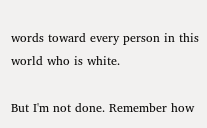words toward every person in this world who is white.

But I'm not done. Remember how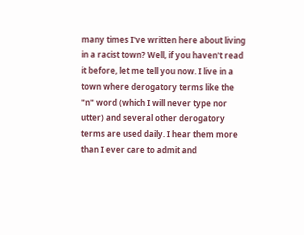many times I've written here about living in a racist town? Well, if you haven't read it before, let me tell you now. I live in a town where derogatory terms like the "n" word (which I will never type nor utter) and several other derogatory terms are used daily. I hear them more than I ever care to admit and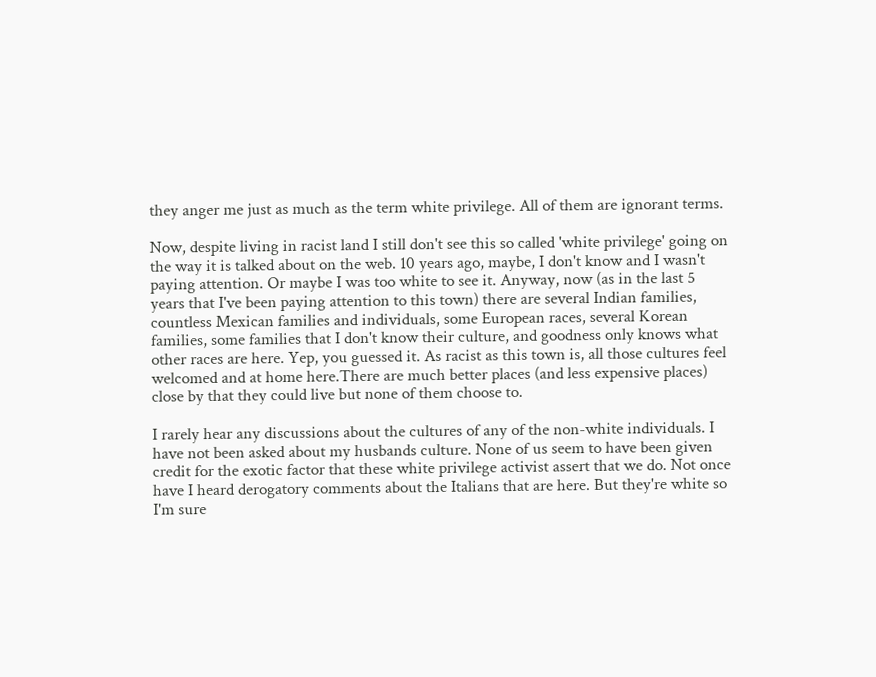they anger me just as much as the term white privilege. All of them are ignorant terms.

Now, despite living in racist land I still don't see this so called 'white privilege' going on the way it is talked about on the web. 10 years ago, maybe, I don't know and I wasn't paying attention. Or maybe I was too white to see it. Anyway, now (as in the last 5 years that I've been paying attention to this town) there are several Indian families, countless Mexican families and individuals, some European races, several Korean families, some families that I don't know their culture, and goodness only knows what other races are here. Yep, you guessed it. As racist as this town is, all those cultures feel welcomed and at home here.There are much better places (and less expensive places) close by that they could live but none of them choose to.

I rarely hear any discussions about the cultures of any of the non-white individuals. I have not been asked about my husbands culture. None of us seem to have been given credit for the exotic factor that these white privilege activist assert that we do. Not once have I heard derogatory comments about the Italians that are here. But they're white so I'm sure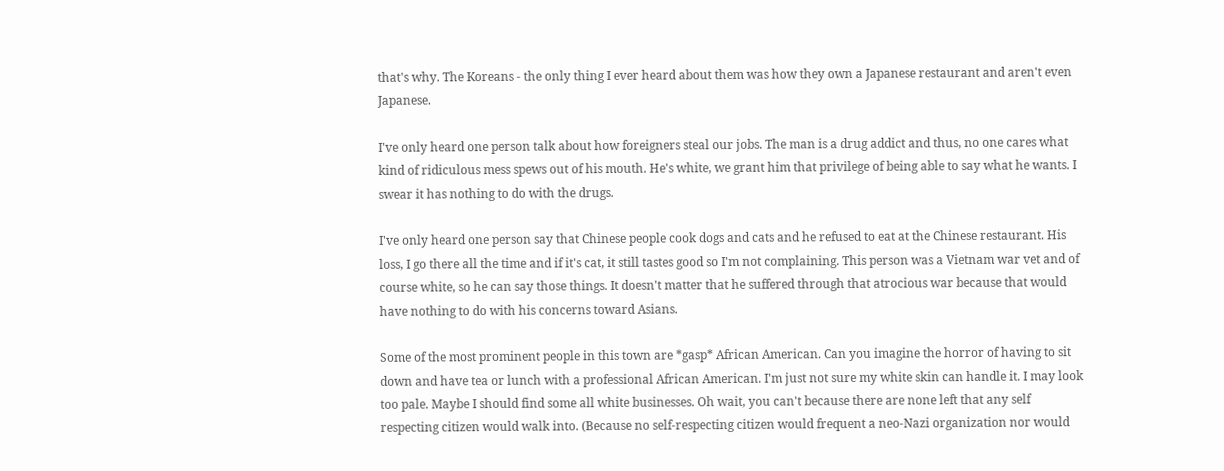that's why. The Koreans - the only thing I ever heard about them was how they own a Japanese restaurant and aren't even Japanese.

I've only heard one person talk about how foreigners steal our jobs. The man is a drug addict and thus, no one cares what kind of ridiculous mess spews out of his mouth. He's white, we grant him that privilege of being able to say what he wants. I swear it has nothing to do with the drugs.

I've only heard one person say that Chinese people cook dogs and cats and he refused to eat at the Chinese restaurant. His loss, I go there all the time and if it's cat, it still tastes good so I'm not complaining. This person was a Vietnam war vet and of course white, so he can say those things. It doesn't matter that he suffered through that atrocious war because that would have nothing to do with his concerns toward Asians.

Some of the most prominent people in this town are *gasp* African American. Can you imagine the horror of having to sit down and have tea or lunch with a professional African American. I'm just not sure my white skin can handle it. I may look too pale. Maybe I should find some all white businesses. Oh wait, you can't because there are none left that any self respecting citizen would walk into. (Because no self-respecting citizen would frequent a neo-Nazi organization nor would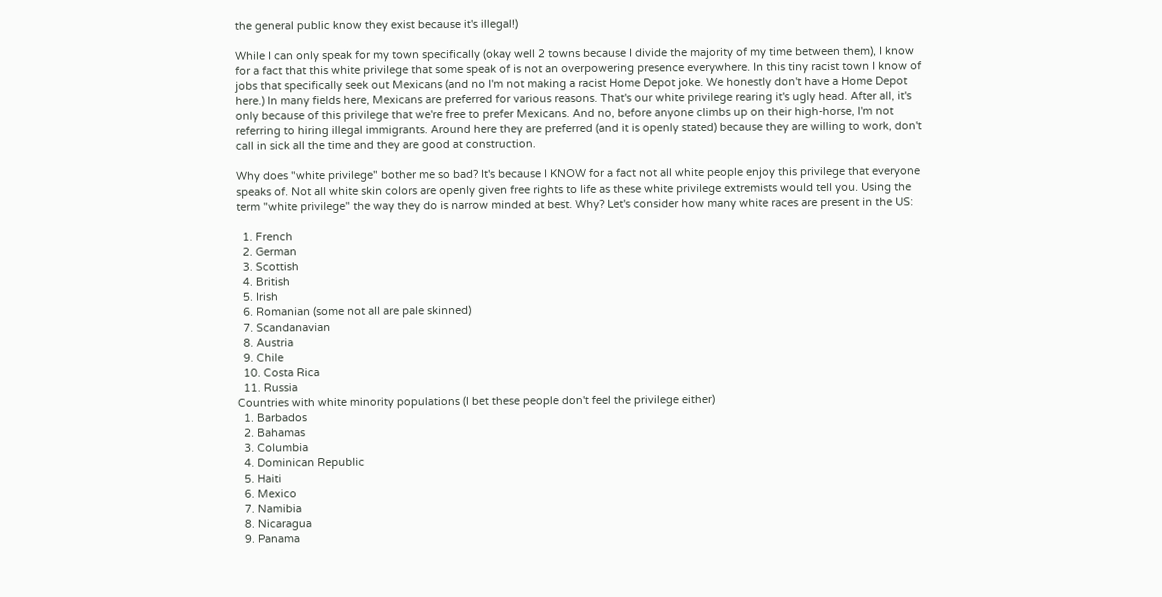the general public know they exist because it's illegal!)

While I can only speak for my town specifically (okay well 2 towns because I divide the majority of my time between them), I know for a fact that this white privilege that some speak of is not an overpowering presence everywhere. In this tiny racist town I know of jobs that specifically seek out Mexicans (and no I'm not making a racist Home Depot joke. We honestly don't have a Home Depot here.) In many fields here, Mexicans are preferred for various reasons. That's our white privilege rearing it's ugly head. After all, it's only because of this privilege that we're free to prefer Mexicans. And no, before anyone climbs up on their high-horse, I'm not referring to hiring illegal immigrants. Around here they are preferred (and it is openly stated) because they are willing to work, don't call in sick all the time and they are good at construction.

Why does "white privilege" bother me so bad? It's because I KNOW for a fact not all white people enjoy this privilege that everyone speaks of. Not all white skin colors are openly given free rights to life as these white privilege extremists would tell you. Using the term "white privilege" the way they do is narrow minded at best. Why? Let's consider how many white races are present in the US:

  1. French
  2. German
  3. Scottish
  4. British
  5. Irish
  6. Romanian (some not all are pale skinned)
  7. Scandanavian
  8. Austria
  9. Chile
  10. Costa Rica
  11. Russia
Countries with white minority populations (I bet these people don't feel the privilege either)
  1. Barbados
  2. Bahamas
  3. Columbia
  4. Dominican Republic
  5. Haiti
  6. Mexico
  7. Namibia
  8. Nicaragua
  9. Panama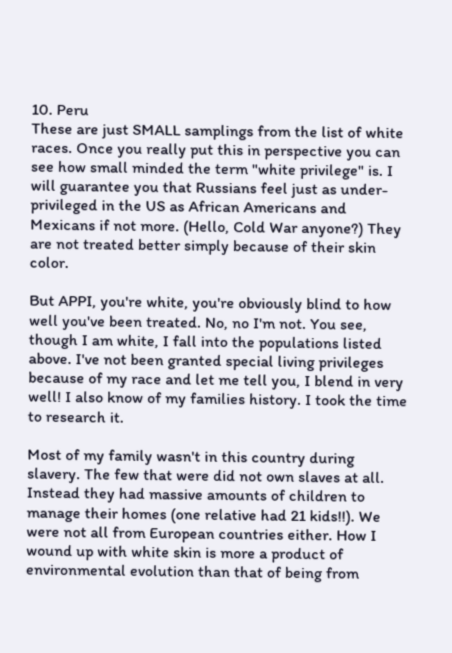10. Peru
These are just SMALL samplings from the list of white races. Once you really put this in perspective you can see how small minded the term "white privilege" is. I will guarantee you that Russians feel just as under-privileged in the US as African Americans and Mexicans if not more. (Hello, Cold War anyone?) They are not treated better simply because of their skin color.

But APPI, you're white, you're obviously blind to how well you've been treated. No, no I'm not. You see, though I am white, I fall into the populations listed above. I've not been granted special living privileges because of my race and let me tell you, I blend in very well! I also know of my families history. I took the time to research it.

Most of my family wasn't in this country during slavery. The few that were did not own slaves at all. Instead they had massive amounts of children to manage their homes (one relative had 21 kids!!). We were not all from European countries either. How I wound up with white skin is more a product of environmental evolution than that of being from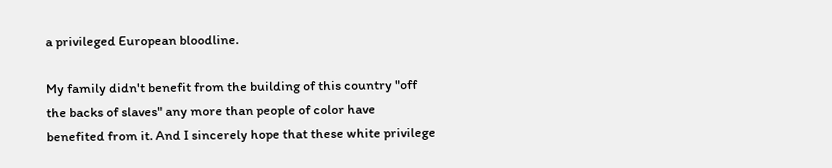a privileged European bloodline.

My family didn't benefit from the building of this country "off the backs of slaves" any more than people of color have benefited from it. And I sincerely hope that these white privilege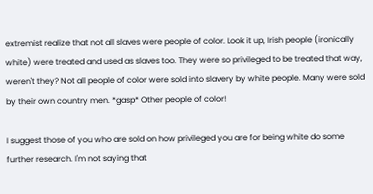extremist realize that not all slaves were people of color. Look it up, Irish people (ironically white) were treated and used as slaves too. They were so privileged to be treated that way, weren't they? Not all people of color were sold into slavery by white people. Many were sold by their own country men. *gasp* Other people of color!

I suggest those of you who are sold on how privileged you are for being white do some further research. I'm not saying that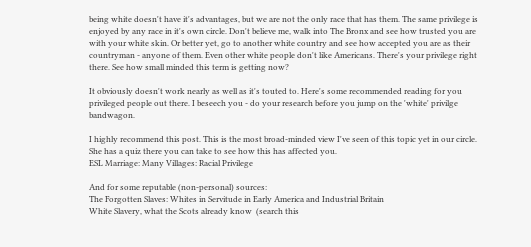being white doesn't have it's advantages, but we are not the only race that has them. The same privilege is enjoyed by any race in it's own circle. Don't believe me, walk into The Bronx and see how trusted you are with your white skin. Or better yet, go to another white country and see how accepted you are as their countryman - anyone of them. Even other white people don't like Americans. There's your privilege right there. See how small minded this term is getting now?

It obviously doesn't work nearly as well as it's touted to. Here's some recommended reading for you privileged people out there. I beseech you - do your research before you jump on the 'white' privilge bandwagon.

I highly recommend this post. This is the most broad-minded view I've seen of this topic yet in our circle. She has a quiz there you can take to see how this has affected you.
ESL Marriage: Many Villages: Racial Privilege

And for some reputable (non-personal) sources:
The Forgotten Slaves: Whites in Servitude in Early America and Industrial Britain
White Slavery, what the Scots already know  (search this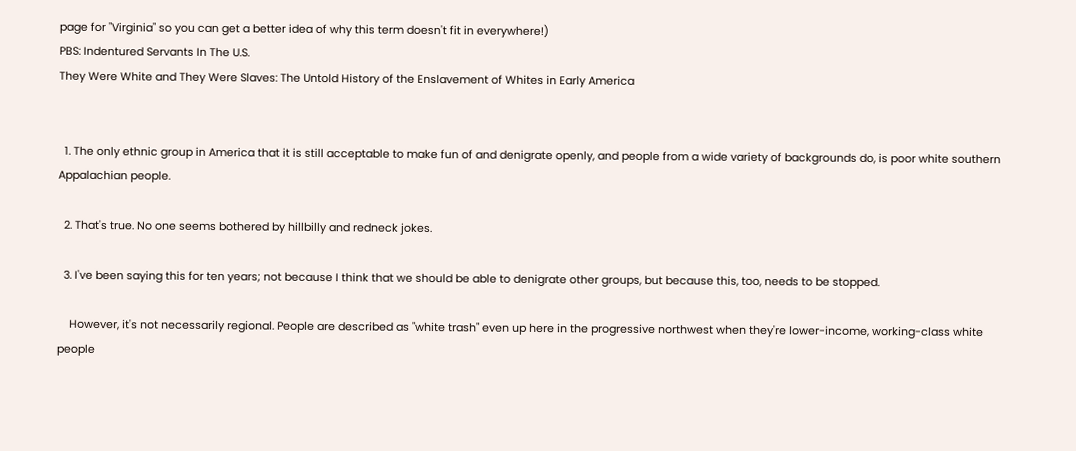page for "Virginia" so you can get a better idea of why this term doesn't fit in everywhere!)
PBS: Indentured Servants In The U.S.
They Were White and They Were Slaves: The Untold History of the Enslavement of Whites in Early America


  1. The only ethnic group in America that it is still acceptable to make fun of and denigrate openly, and people from a wide variety of backgrounds do, is poor white southern Appalachian people.

  2. That's true. No one seems bothered by hillbilly and redneck jokes.

  3. I've been saying this for ten years; not because I think that we should be able to denigrate other groups, but because this, too, needs to be stopped.

    However, it's not necessarily regional. People are described as "white trash" even up here in the progressive northwest when they're lower-income, working-class white people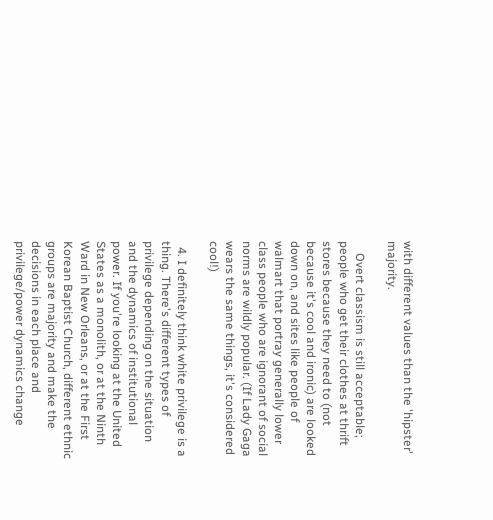with different values than the 'hipster' majority.

    Overt classism is still acceptable; people who get their clothes at thrift stores because they need to (not because it's cool and ironic) are looked down on, and sites like people of walmart that portray generally lower class people who are ignorant of social norms are wildly popular. (If Lady Gaga wears the same things, it's considered cool!)

  4. I definitely think white privilege is a thing. There's different types of privilege depending on the situation and the dynamics of institutional power. If you're looking at the United States as a monolith, or at the Ninth Ward in New Orleans, or at the First Korean Baptist Church, different ethnic groups are majority and make the decisions in each place and privilege/power dynamics change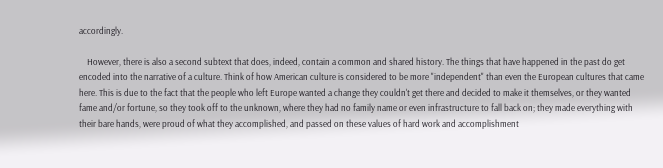accordingly.

    However, there is also a second subtext that does, indeed, contain a common and shared history. The things that have happened in the past do get encoded into the narrative of a culture. Think of how American culture is considered to be more "independent" than even the European cultures that came here. This is due to the fact that the people who left Europe wanted a change they couldn't get there and decided to make it themselves, or they wanted fame and/or fortune, so they took off to the unknown, where they had no family name or even infrastructure to fall back on; they made everything with their bare hands, were proud of what they accomplished, and passed on these values of hard work and accomplishment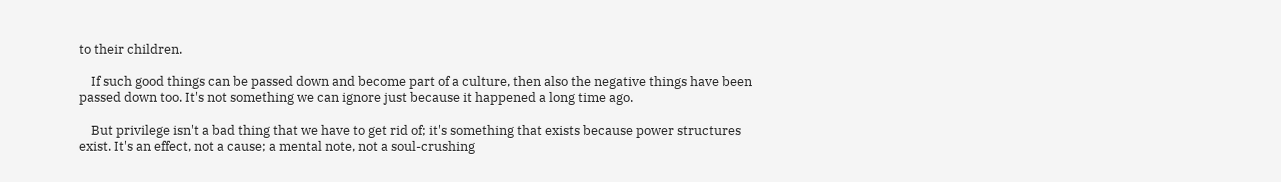to their children.

    If such good things can be passed down and become part of a culture, then also the negative things have been passed down too. It's not something we can ignore just because it happened a long time ago.

    But privilege isn't a bad thing that we have to get rid of; it's something that exists because power structures exist. It's an effect, not a cause; a mental note, not a soul-crushing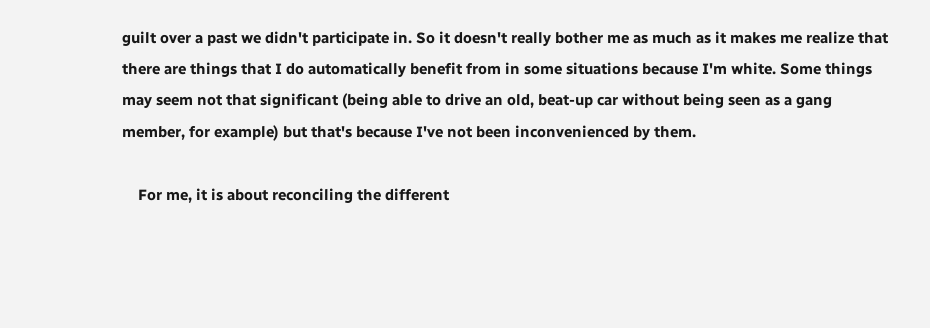guilt over a past we didn't participate in. So it doesn't really bother me as much as it makes me realize that there are things that I do automatically benefit from in some situations because I'm white. Some things may seem not that significant (being able to drive an old, beat-up car without being seen as a gang member, for example) but that's because I've not been inconvenienced by them.

    For me, it is about reconciling the different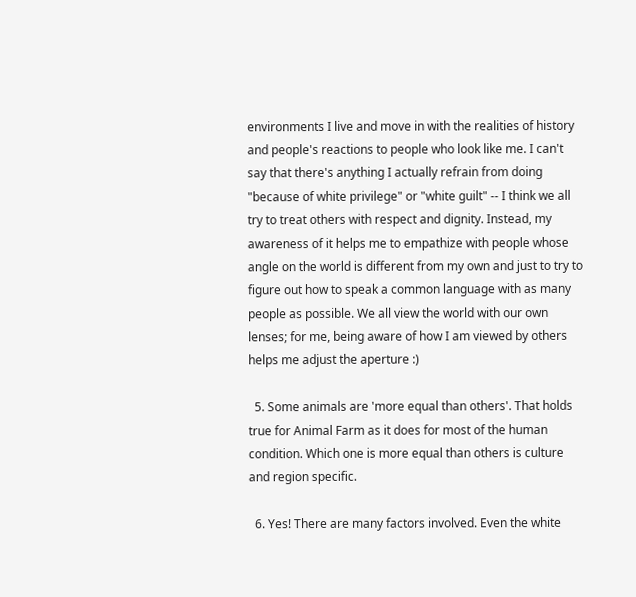environments I live and move in with the realities of history and people's reactions to people who look like me. I can't say that there's anything I actually refrain from doing "because of white privilege" or "white guilt" -- I think we all try to treat others with respect and dignity. Instead, my awareness of it helps me to empathize with people whose angle on the world is different from my own and just to try to figure out how to speak a common language with as many people as possible. We all view the world with our own lenses; for me, being aware of how I am viewed by others helps me adjust the aperture :)

  5. Some animals are 'more equal than others'. That holds true for Animal Farm as it does for most of the human condition. Which one is more equal than others is culture and region specific.

  6. Yes! There are many factors involved. Even the white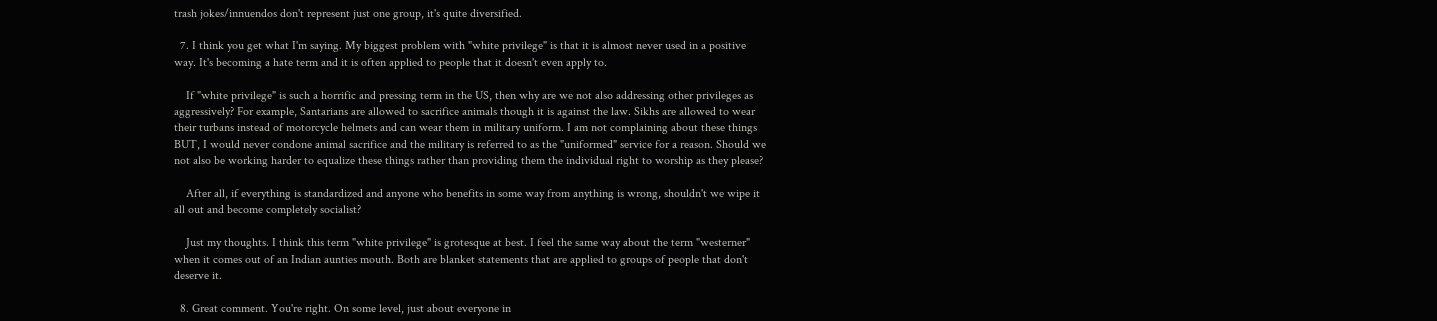trash jokes/innuendos don't represent just one group, it's quite diversified.

  7. I think you get what I'm saying. My biggest problem with "white privilege" is that it is almost never used in a positive way. It's becoming a hate term and it is often applied to people that it doesn't even apply to.

    If "white privilege" is such a horrific and pressing term in the US, then why are we not also addressing other privileges as aggressively? For example, Santarians are allowed to sacrifice animals though it is against the law. Sikhs are allowed to wear their turbans instead of motorcycle helmets and can wear them in military uniform. I am not complaining about these things BUT, I would never condone animal sacrifice and the military is referred to as the "uniformed" service for a reason. Should we not also be working harder to equalize these things rather than providing them the individual right to worship as they please?

    After all, if everything is standardized and anyone who benefits in some way from anything is wrong, shouldn't we wipe it all out and become completely socialist?

    Just my thoughts. I think this term "white privilege" is grotesque at best. I feel the same way about the term "westerner" when it comes out of an Indian aunties mouth. Both are blanket statements that are applied to groups of people that don't deserve it.

  8. Great comment. You're right. On some level, just about everyone in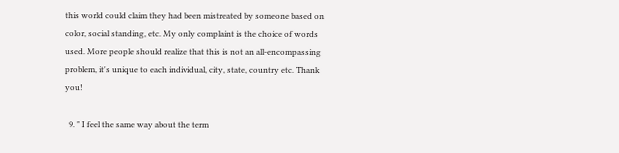this world could claim they had been mistreated by someone based on color, social standing, etc. My only complaint is the choice of words used. More people should realize that this is not an all-encompassing problem, it's unique to each individual, city, state, country etc. Thank you!

  9. " I feel the same way about the term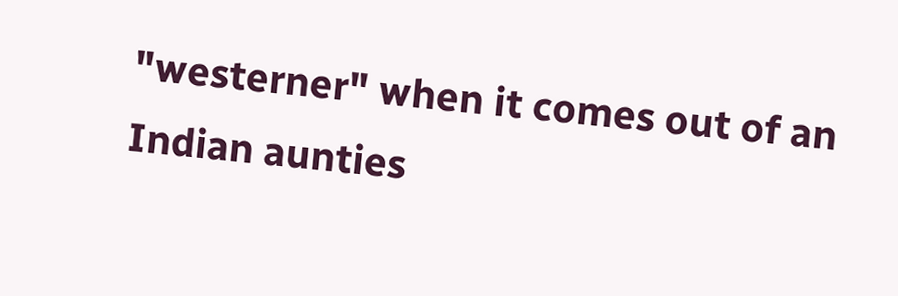"westerner" when it comes out of an Indian aunties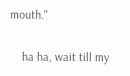mouth."

    ha ha, wait till my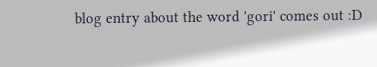blog entry about the word 'gori' comes out :D